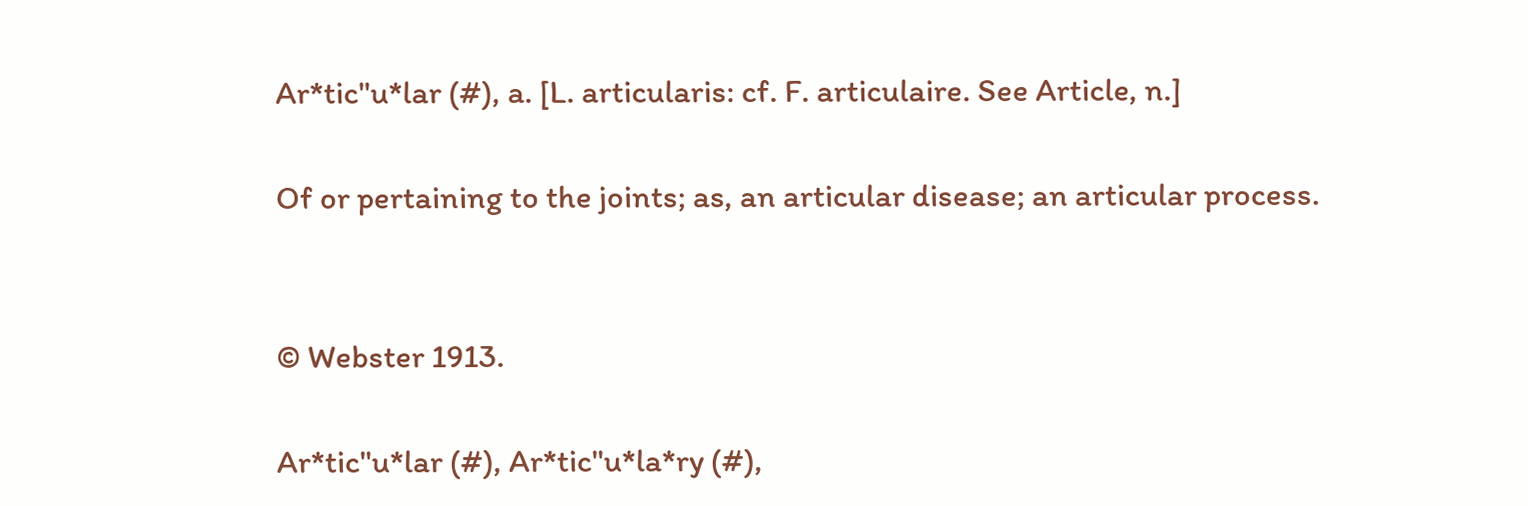Ar*tic"u*lar (#), a. [L. articularis: cf. F. articulaire. See Article, n.]

Of or pertaining to the joints; as, an articular disease; an articular process.


© Webster 1913.

Ar*tic"u*lar (#), Ar*tic"u*la*ry (#),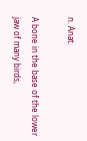n. Anat.

A bone in the base of the lower jaw of many birds,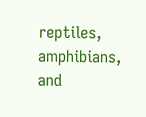reptiles, amphibians, and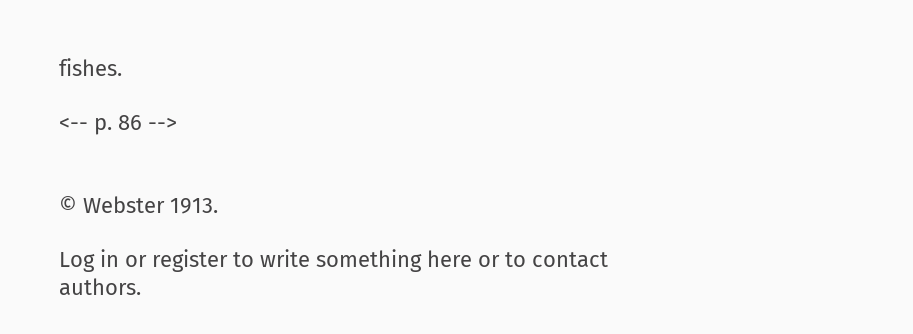fishes.

<-- p. 86 -->


© Webster 1913.

Log in or register to write something here or to contact authors.